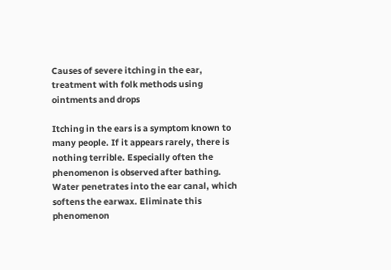Causes of severe itching in the ear, treatment with folk methods using ointments and drops

Itching in the ears is a symptom known to many people. If it appears rarely, there is nothing terrible. Especially often the phenomenon is observed after bathing. Water penetrates into the ear canal, which softens the earwax. Eliminate this phenomenon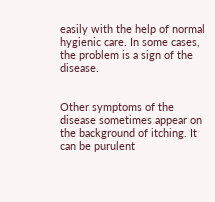easily with the help of normal hygienic care. In some cases, the problem is a sign of the disease.


Other symptoms of the disease sometimes appear on the background of itching. It can be purulent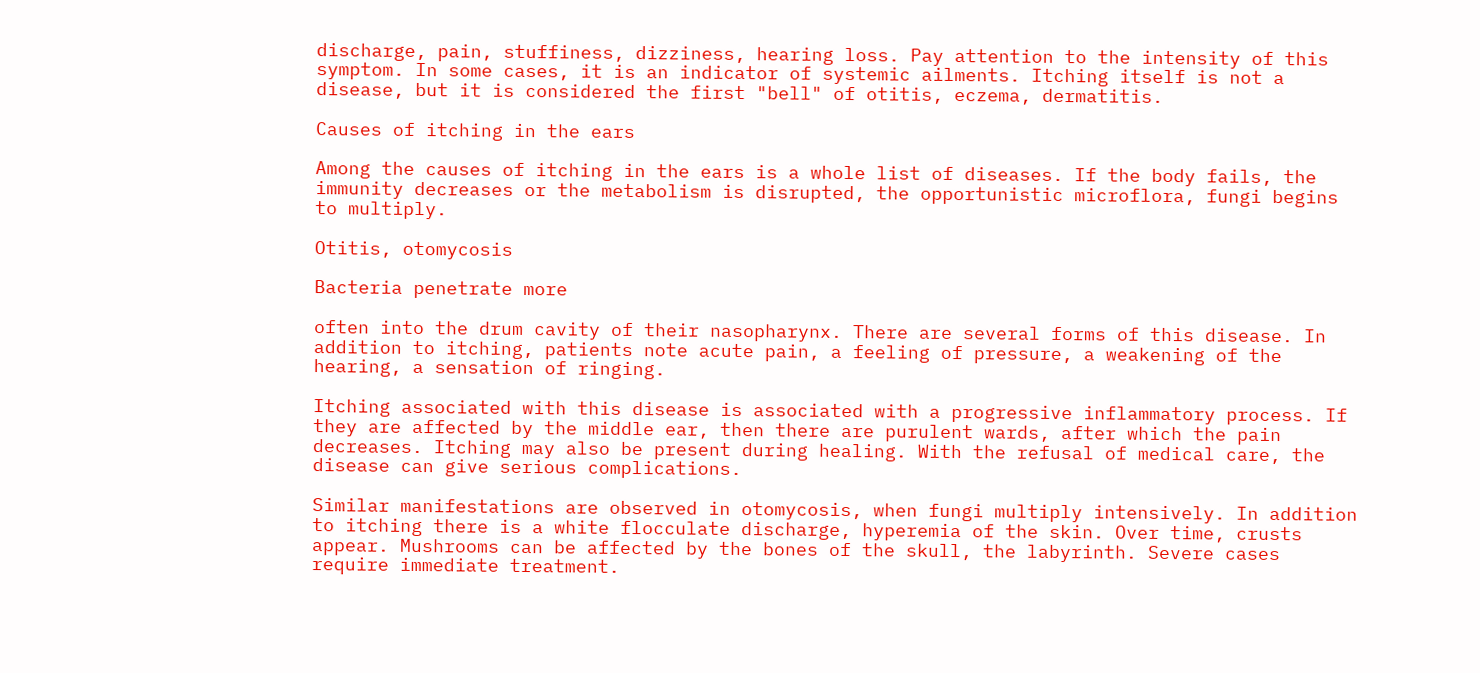discharge, pain, stuffiness, dizziness, hearing loss. Pay attention to the intensity of this symptom. In some cases, it is an indicator of systemic ailments. Itching itself is not a disease, but it is considered the first "bell" of otitis, eczema, dermatitis.

Causes of itching in the ears

Among the causes of itching in the ears is a whole list of diseases. If the body fails, the immunity decreases or the metabolism is disrupted, the opportunistic microflora, fungi begins to multiply.

Otitis, otomycosis

Bacteria penetrate more

often into the drum cavity of their nasopharynx. There are several forms of this disease. In addition to itching, patients note acute pain, a feeling of pressure, a weakening of the hearing, a sensation of ringing.

Itching associated with this disease is associated with a progressive inflammatory process. If they are affected by the middle ear, then there are purulent wards, after which the pain decreases. Itching may also be present during healing. With the refusal of medical care, the disease can give serious complications.

Similar manifestations are observed in otomycosis, when fungi multiply intensively. In addition to itching there is a white flocculate discharge, hyperemia of the skin. Over time, crusts appear. Mushrooms can be affected by the bones of the skull, the labyrinth. Severe cases require immediate treatment.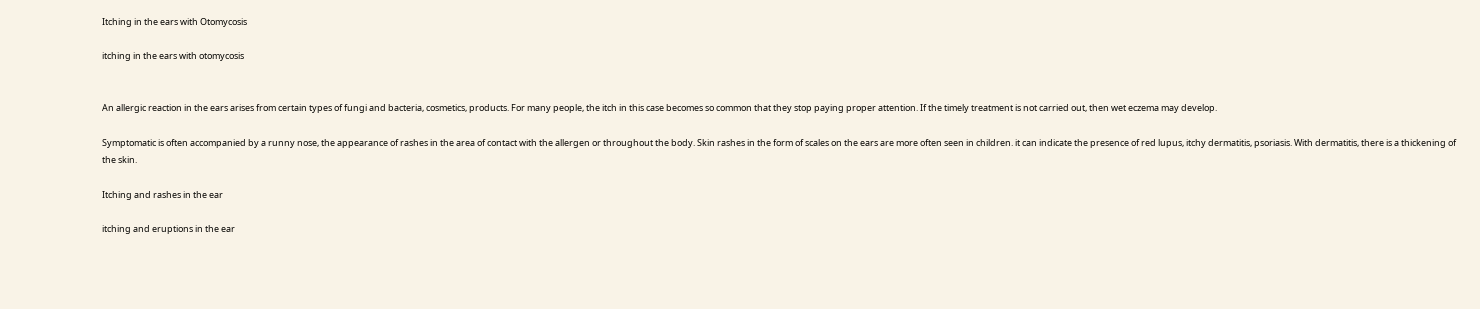Itching in the ears with Otomycosis

itching in the ears with otomycosis


An allergic reaction in the ears arises from certain types of fungi and bacteria, cosmetics, products. For many people, the itch in this case becomes so common that they stop paying proper attention. If the timely treatment is not carried out, then wet eczema may develop.

Symptomatic is often accompanied by a runny nose, the appearance of rashes in the area of contact with the allergen or throughout the body. Skin rashes in the form of scales on the ears are more often seen in children. it can indicate the presence of red lupus, itchy dermatitis, psoriasis. With dermatitis, there is a thickening of the skin.

Itching and rashes in the ear

itching and eruptions in the ear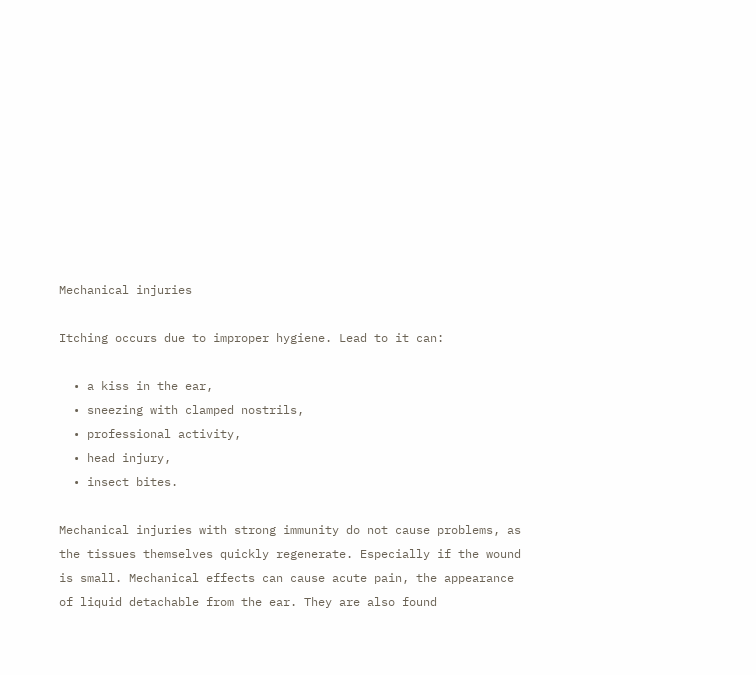Mechanical injuries

Itching occurs due to improper hygiene. Lead to it can:

  • a kiss in the ear,
  • sneezing with clamped nostrils,
  • professional activity,
  • head injury,
  • insect bites.

Mechanical injuries with strong immunity do not cause problems, as the tissues themselves quickly regenerate. Especially if the wound is small. Mechanical effects can cause acute pain, the appearance of liquid detachable from the ear. They are also found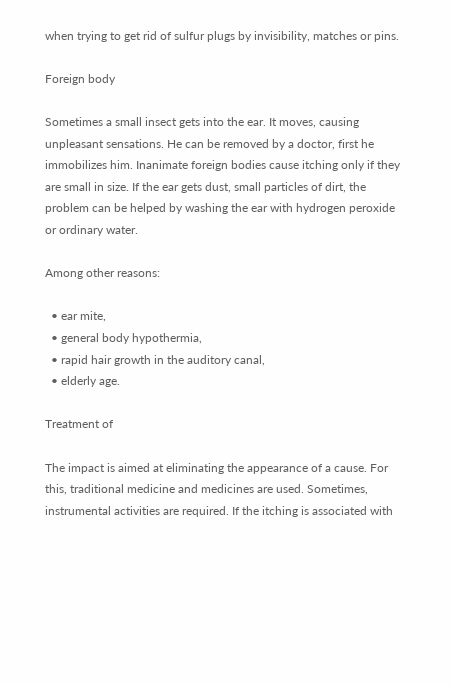when trying to get rid of sulfur plugs by invisibility, matches or pins.

Foreign body

Sometimes a small insect gets into the ear. It moves, causing unpleasant sensations. He can be removed by a doctor, first he immobilizes him. Inanimate foreign bodies cause itching only if they are small in size. If the ear gets dust, small particles of dirt, the problem can be helped by washing the ear with hydrogen peroxide or ordinary water.

Among other reasons:

  • ear mite,
  • general body hypothermia,
  • rapid hair growth in the auditory canal,
  • elderly age.

Treatment of

The impact is aimed at eliminating the appearance of a cause. For this, traditional medicine and medicines are used. Sometimes, instrumental activities are required. If the itching is associated with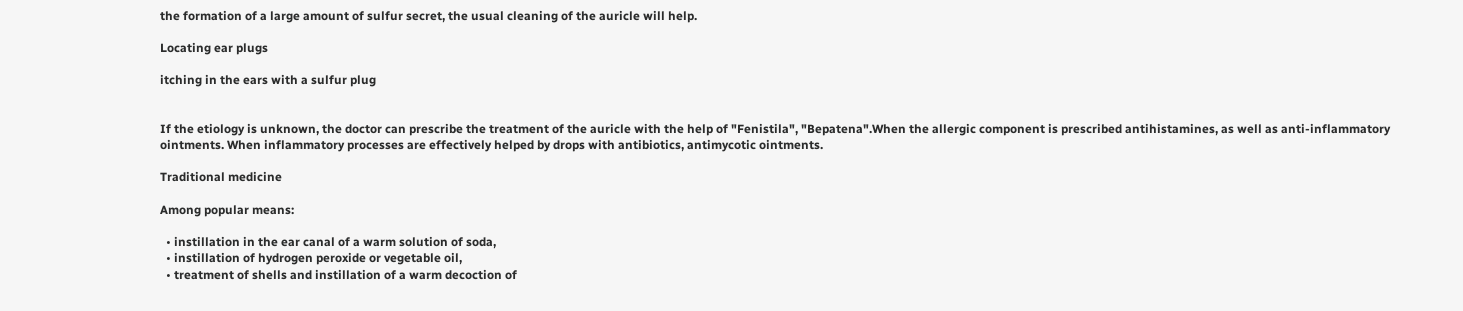the formation of a large amount of sulfur secret, the usual cleaning of the auricle will help.

Locating ear plugs

itching in the ears with a sulfur plug


If the etiology is unknown, the doctor can prescribe the treatment of the auricle with the help of "Fenistila", "Bepatena".When the allergic component is prescribed antihistamines, as well as anti-inflammatory ointments. When inflammatory processes are effectively helped by drops with antibiotics, antimycotic ointments.

Traditional medicine

Among popular means:

  • instillation in the ear canal of a warm solution of soda,
  • instillation of hydrogen peroxide or vegetable oil,
  • treatment of shells and instillation of a warm decoction of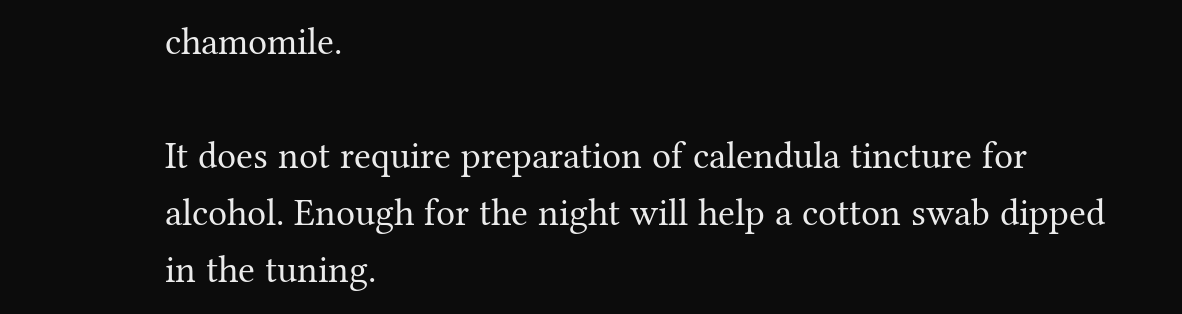chamomile.

It does not require preparation of calendula tincture for alcohol. Enough for the night will help a cotton swab dipped in the tuning.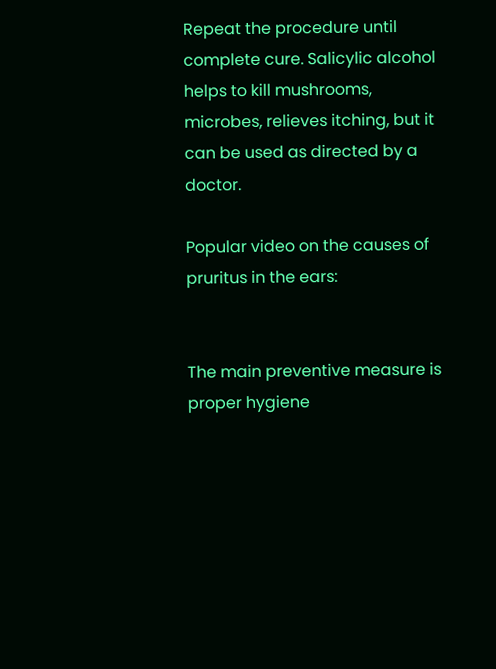Repeat the procedure until complete cure. Salicylic alcohol helps to kill mushrooms, microbes, relieves itching, but it can be used as directed by a doctor.

Popular video on the causes of pruritus in the ears:


The main preventive measure is proper hygiene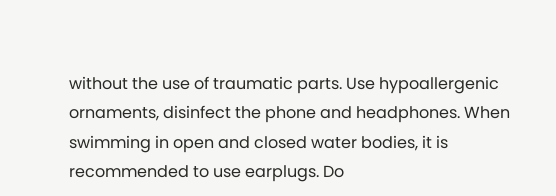without the use of traumatic parts. Use hypoallergenic ornaments, disinfect the phone and headphones. When swimming in open and closed water bodies, it is recommended to use earplugs. Do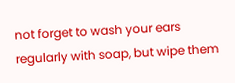not forget to wash your ears regularly with soap, but wipe them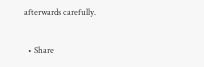afterwards carefully.

  • Share